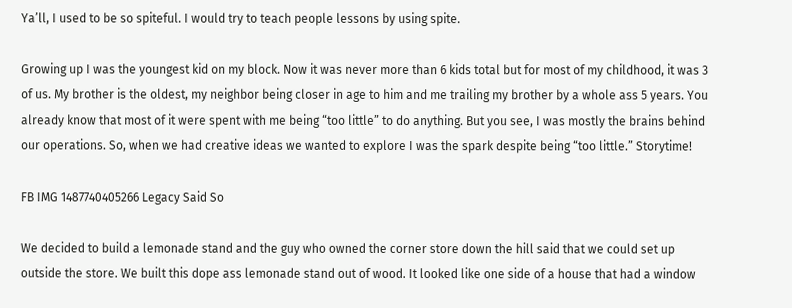Ya’ll, I used to be so spiteful. I would try to teach people lessons by using spite.

Growing up I was the youngest kid on my block. Now it was never more than 6 kids total but for most of my childhood, it was 3 of us. My brother is the oldest, my neighbor being closer in age to him and me trailing my brother by a whole ass 5 years. You already know that most of it were spent with me being “too little” to do anything. But you see, I was mostly the brains behind our operations. So, when we had creative ideas we wanted to explore I was the spark despite being “too little.” Storytime!

FB IMG 1487740405266 Legacy Said So

We decided to build a lemonade stand and the guy who owned the corner store down the hill said that we could set up outside the store. We built this dope ass lemonade stand out of wood. It looked like one side of a house that had a window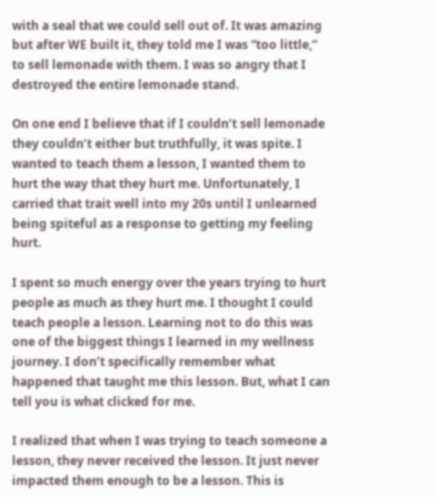with a seal that we could sell out of. It was amazing but after WE built it, they told me I was “too little,” to sell lemonade with them. I was so angry that I destroyed the entire lemonade stand.

On one end I believe that if I couldn’t sell lemonade they couldn’t either but truthfully, it was spite. I wanted to teach them a lesson, I wanted them to hurt the way that they hurt me. Unfortunately, I carried that trait well into my 20s until I unlearned being spiteful as a response to getting my feeling hurt.

I spent so much energy over the years trying to hurt people as much as they hurt me. I thought I could teach people a lesson. Learning not to do this was one of the biggest things I learned in my wellness journey. I don’t specifically remember what happened that taught me this lesson. But, what I can tell you is what clicked for me.

I realized that when I was trying to teach someone a lesson, they never received the lesson. It just never impacted them enough to be a lesson. This is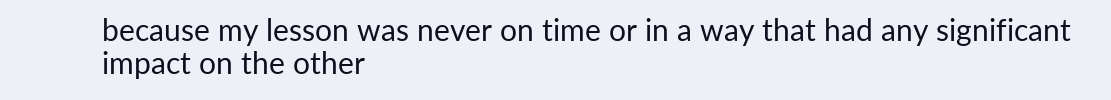because my lesson was never on time or in a way that had any significant impact on the other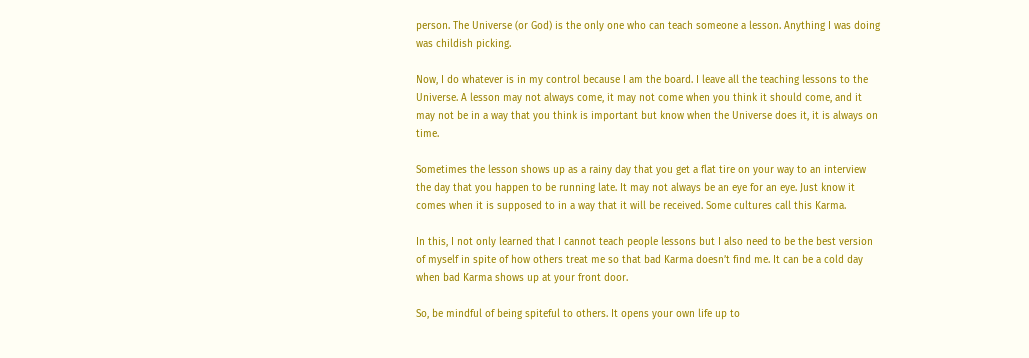person. The Universe (or God) is the only one who can teach someone a lesson. Anything I was doing was childish picking.

Now, I do whatever is in my control because I am the board. I leave all the teaching lessons to the Universe. A lesson may not always come, it may not come when you think it should come, and it may not be in a way that you think is important but know when the Universe does it, it is always on time.

Sometimes the lesson shows up as a rainy day that you get a flat tire on your way to an interview the day that you happen to be running late. It may not always be an eye for an eye. Just know it comes when it is supposed to in a way that it will be received. Some cultures call this Karma.

In this, I not only learned that I cannot teach people lessons but I also need to be the best version of myself in spite of how others treat me so that bad Karma doesn’t find me. It can be a cold day when bad Karma shows up at your front door.

So, be mindful of being spiteful to others. It opens your own life up to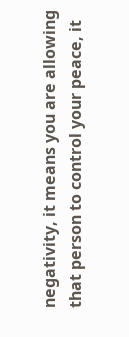negativity, it means you are allowing that person to control your peace, it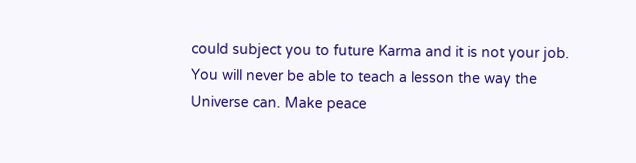could subject you to future Karma and it is not your job. You will never be able to teach a lesson the way the Universe can. Make peace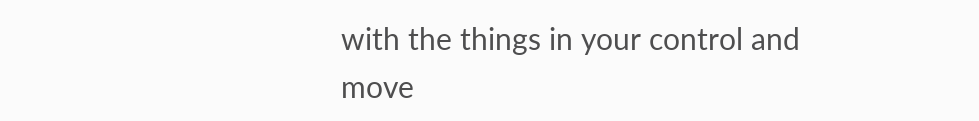with the things in your control and move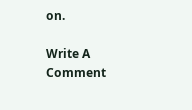on.

Write A Comment